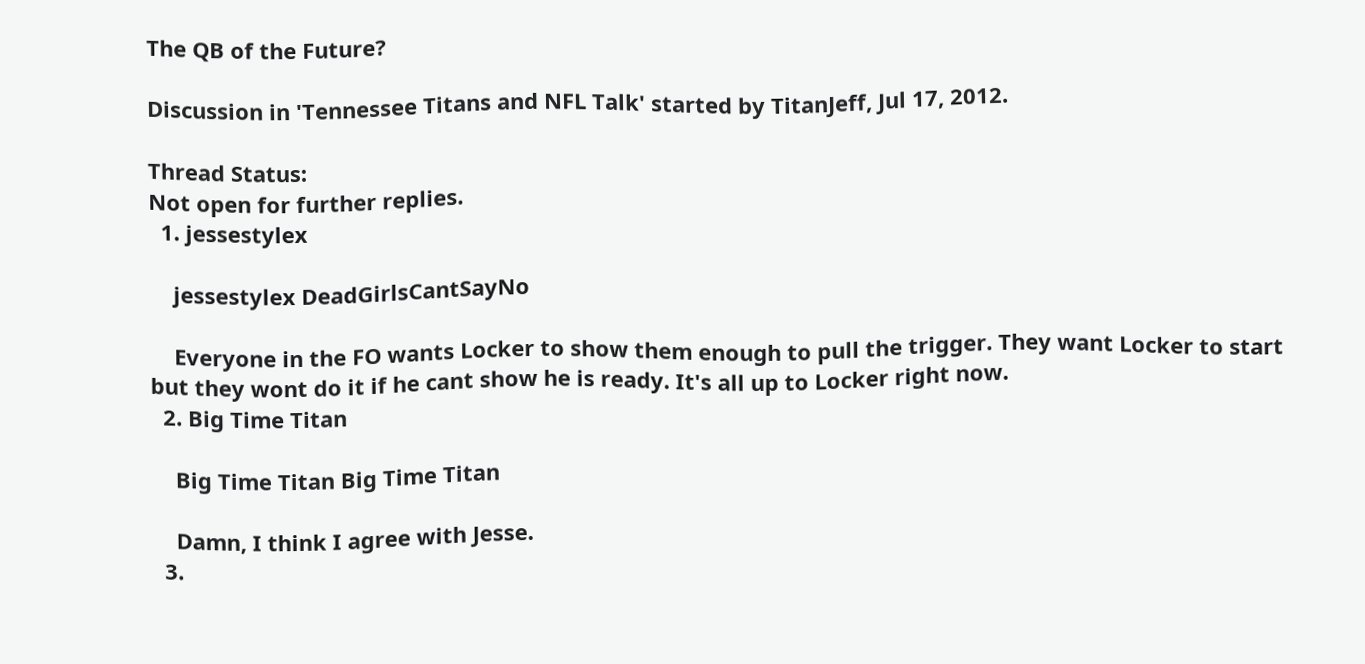The QB of the Future?

Discussion in 'Tennessee Titans and NFL Talk' started by TitanJeff, Jul 17, 2012.

Thread Status:
Not open for further replies.
  1. jessestylex

    jessestylex DeadGirlsCantSayNo

    Everyone in the FO wants Locker to show them enough to pull the trigger. They want Locker to start but they wont do it if he cant show he is ready. It's all up to Locker right now.
  2. Big Time Titan

    Big Time Titan Big Time Titan

    Damn, I think I agree with Jesse.
  3.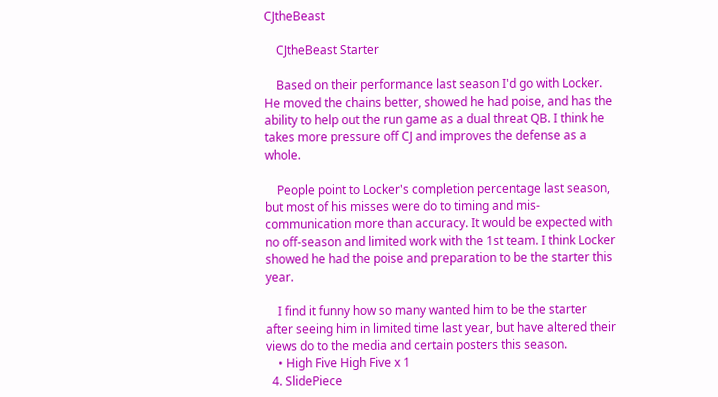CJtheBeast

    CJtheBeast Starter

    Based on their performance last season I'd go with Locker. He moved the chains better, showed he had poise, and has the ability to help out the run game as a dual threat QB. I think he takes more pressure off CJ and improves the defense as a whole.

    People point to Locker's completion percentage last season, but most of his misses were do to timing and mis-communication more than accuracy. It would be expected with no off-season and limited work with the 1st team. I think Locker showed he had the poise and preparation to be the starter this year.

    I find it funny how so many wanted him to be the starter after seeing him in limited time last year, but have altered their views do to the media and certain posters this season.
    • High Five High Five x 1
  4. SlidePiece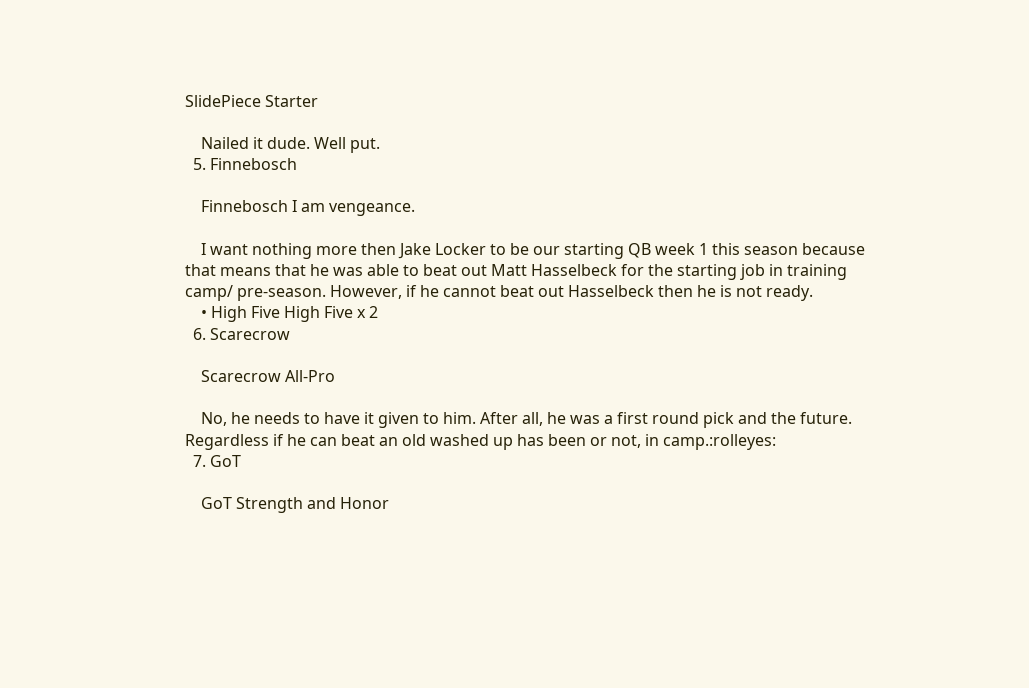SlidePiece Starter

    Nailed it dude. Well put.
  5. Finnebosch

    Finnebosch I am vengeance.

    I want nothing more then Jake Locker to be our starting QB week 1 this season because that means that he was able to beat out Matt Hasselbeck for the starting job in training camp/ pre-season. However, if he cannot beat out Hasselbeck then he is not ready.
    • High Five High Five x 2
  6. Scarecrow

    Scarecrow All-Pro

    No, he needs to have it given to him. After all, he was a first round pick and the future. Regardless if he can beat an old washed up has been or not, in camp.:rolleyes:
  7. GoT

    GoT Strength and Honor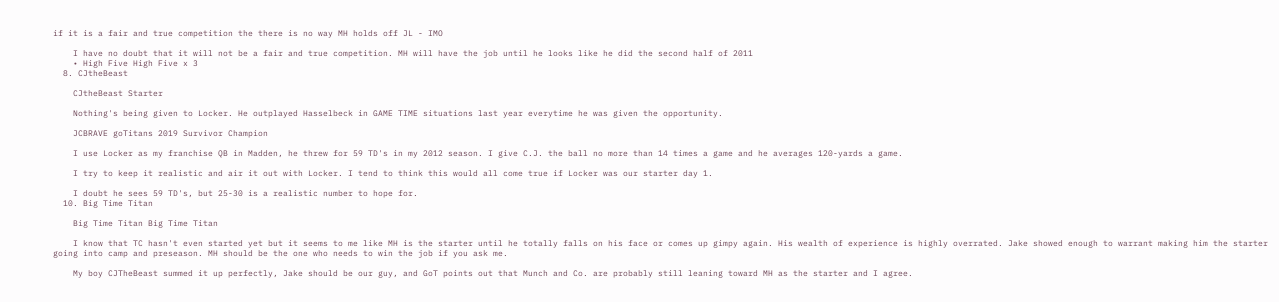if it is a fair and true competition the there is no way MH holds off JL - IMO

    I have no doubt that it will not be a fair and true competition. MH will have the job until he looks like he did the second half of 2011
    • High Five High Five x 3
  8. CJtheBeast

    CJtheBeast Starter

    Nothing's being given to Locker. He outplayed Hasselbeck in GAME TIME situations last year everytime he was given the opportunity.

    JCBRAVE goTitans 2019 Survivor Champion

    I use Locker as my franchise QB in Madden, he threw for 59 TD's in my 2012 season. I give C.J. the ball no more than 14 times a game and he averages 120-yards a game.

    I try to keep it realistic and air it out with Locker. I tend to think this would all come true if Locker was our starter day 1.

    I doubt he sees 59 TD's, but 25-30 is a realistic number to hope for.
  10. Big Time Titan

    Big Time Titan Big Time Titan

    I know that TC hasn't even started yet but it seems to me like MH is the starter until he totally falls on his face or comes up gimpy again. His wealth of experience is highly overrated. Jake showed enough to warrant making him the starter going into camp and preseason. MH should be the one who needs to win the job if you ask me.

    My boy CJTheBeast summed it up perfectly, Jake should be our guy, and GoT points out that Munch and Co. are probably still leaning toward MH as the starter and I agree.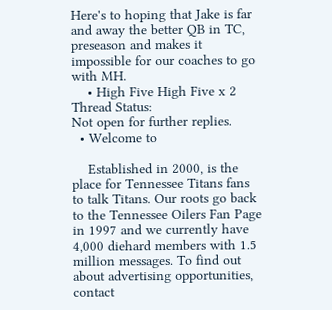Here's to hoping that Jake is far and away the better QB in TC, preseason and makes it impossible for our coaches to go with MH.
    • High Five High Five x 2
Thread Status:
Not open for further replies.
  • Welcome to

    Established in 2000, is the place for Tennessee Titans fans to talk Titans. Our roots go back to the Tennessee Oilers Fan Page in 1997 and we currently have 4,000 diehard members with 1.5 million messages. To find out about advertising opportunities, contact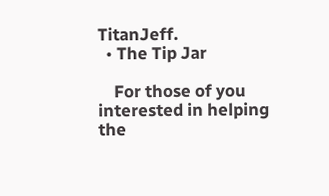TitanJeff.
  • The Tip Jar

    For those of you interested in helping the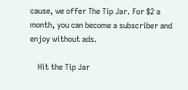cause, we offer The Tip Jar. For $2 a month, you can become a subscriber and enjoy without ads.

    Hit the Tip Jar